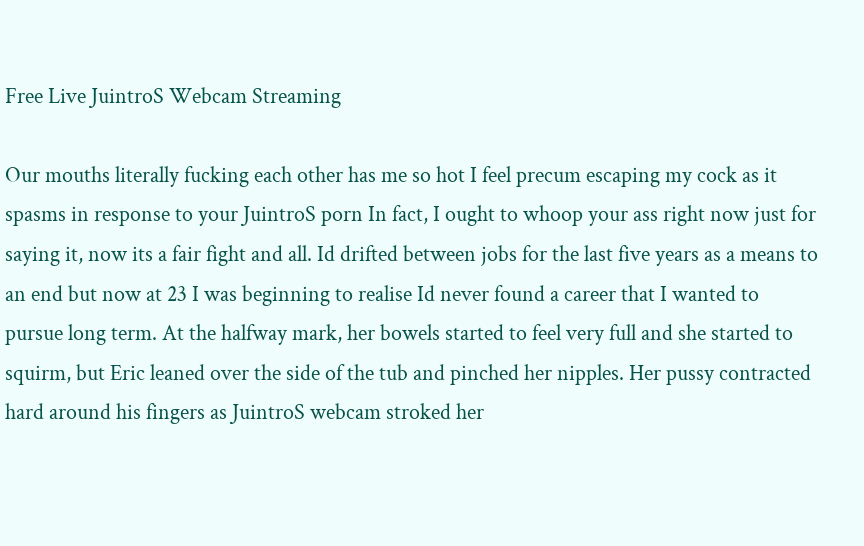Free Live JuintroS Webcam Streaming

Our mouths literally fucking each other has me so hot I feel precum escaping my cock as it spasms in response to your JuintroS porn In fact, I ought to whoop your ass right now just for saying it, now its a fair fight and all. Id drifted between jobs for the last five years as a means to an end but now at 23 I was beginning to realise Id never found a career that I wanted to pursue long term. At the halfway mark, her bowels started to feel very full and she started to squirm, but Eric leaned over the side of the tub and pinched her nipples. Her pussy contracted hard around his fingers as JuintroS webcam stroked her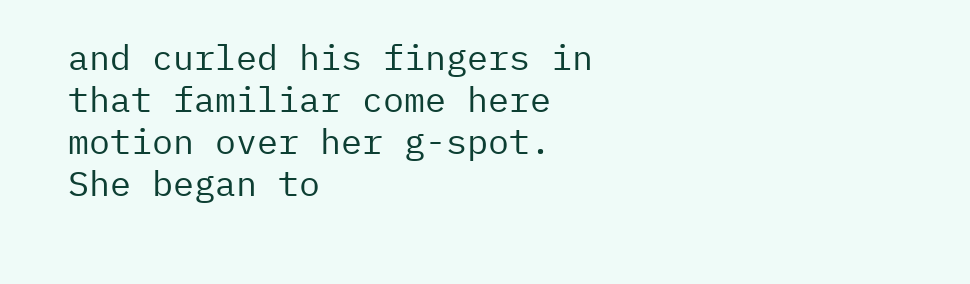and curled his fingers in that familiar come here motion over her g-spot. She began to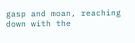gasp and moan, reaching down with the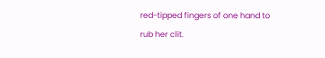red-tipped fingers of one hand to rub her clit.